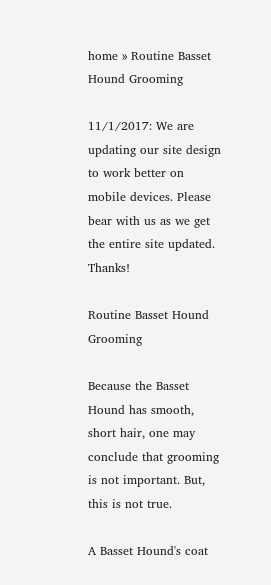home » Routine Basset Hound Grooming

11/1/2017: We are updating our site design to work better on mobile devices. Please bear with us as we get the entire site updated. Thanks!

Routine Basset Hound Grooming

Because the Basset Hound has smooth, short hair, one may conclude that grooming is not important. But, this is not true.

A Basset Hound's coat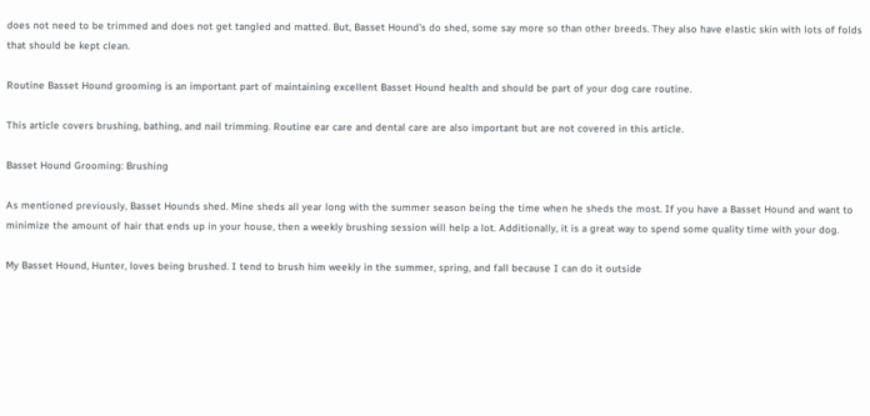does not need to be trimmed and does not get tangled and matted. But, Basset Hound's do shed, some say more so than other breeds. They also have elastic skin with lots of folds that should be kept clean.

Routine Basset Hound grooming is an important part of maintaining excellent Basset Hound health and should be part of your dog care routine.

This article covers brushing, bathing, and nail trimming. Routine ear care and dental care are also important but are not covered in this article.

Basset Hound Grooming: Brushing

As mentioned previously, Basset Hounds shed. Mine sheds all year long with the summer season being the time when he sheds the most. If you have a Basset Hound and want to minimize the amount of hair that ends up in your house, then a weekly brushing session will help a lot. Additionally, it is a great way to spend some quality time with your dog.

My Basset Hound, Hunter, loves being brushed. I tend to brush him weekly in the summer, spring, and fall because I can do it outside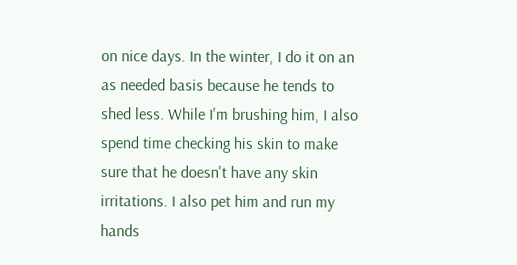on nice days. In the winter, I do it on an as needed basis because he tends to shed less. While I'm brushing him, I also spend time checking his skin to make sure that he doesn't have any skin irritations. I also pet him and run my hands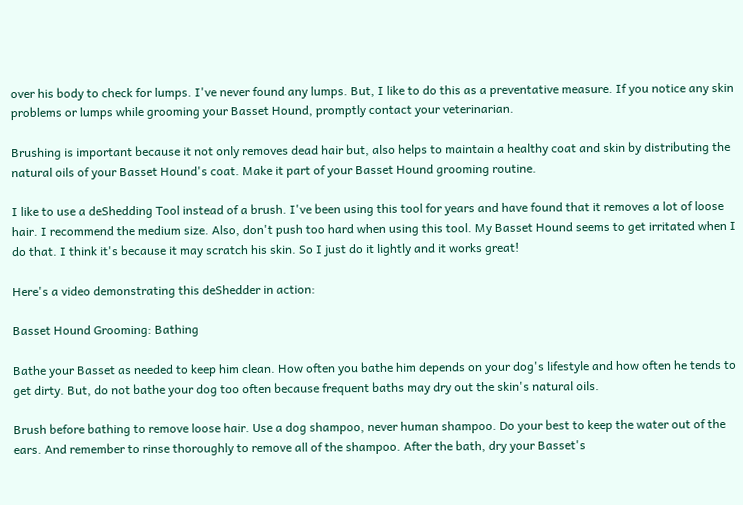over his body to check for lumps. I've never found any lumps. But, I like to do this as a preventative measure. If you notice any skin problems or lumps while grooming your Basset Hound, promptly contact your veterinarian.

Brushing is important because it not only removes dead hair but, also helps to maintain a healthy coat and skin by distributing the natural oils of your Basset Hound's coat. Make it part of your Basset Hound grooming routine.

I like to use a deShedding Tool instead of a brush. I've been using this tool for years and have found that it removes a lot of loose hair. I recommend the medium size. Also, don't push too hard when using this tool. My Basset Hound seems to get irritated when I do that. I think it's because it may scratch his skin. So I just do it lightly and it works great!

Here's a video demonstrating this deShedder in action:

Basset Hound Grooming: Bathing

Bathe your Basset as needed to keep him clean. How often you bathe him depends on your dog's lifestyle and how often he tends to get dirty. But, do not bathe your dog too often because frequent baths may dry out the skin's natural oils.

Brush before bathing to remove loose hair. Use a dog shampoo, never human shampoo. Do your best to keep the water out of the ears. And remember to rinse thoroughly to remove all of the shampoo. After the bath, dry your Basset's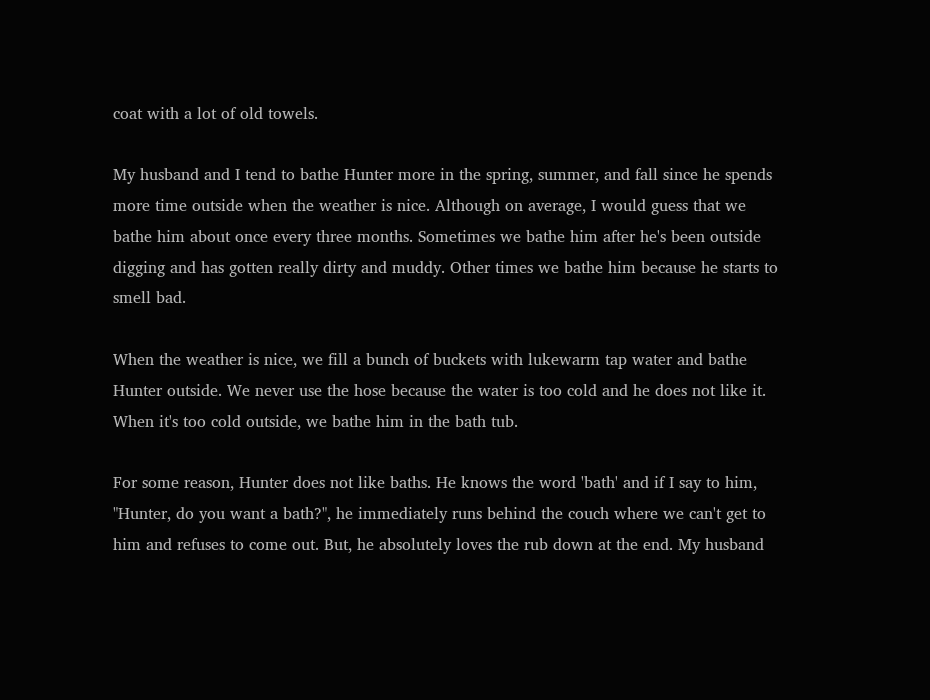coat with a lot of old towels.

My husband and I tend to bathe Hunter more in the spring, summer, and fall since he spends more time outside when the weather is nice. Although on average, I would guess that we bathe him about once every three months. Sometimes we bathe him after he's been outside digging and has gotten really dirty and muddy. Other times we bathe him because he starts to smell bad.

When the weather is nice, we fill a bunch of buckets with lukewarm tap water and bathe Hunter outside. We never use the hose because the water is too cold and he does not like it. When it's too cold outside, we bathe him in the bath tub.

For some reason, Hunter does not like baths. He knows the word 'bath' and if I say to him, "Hunter, do you want a bath?", he immediately runs behind the couch where we can't get to him and refuses to come out. But, he absolutely loves the rub down at the end. My husband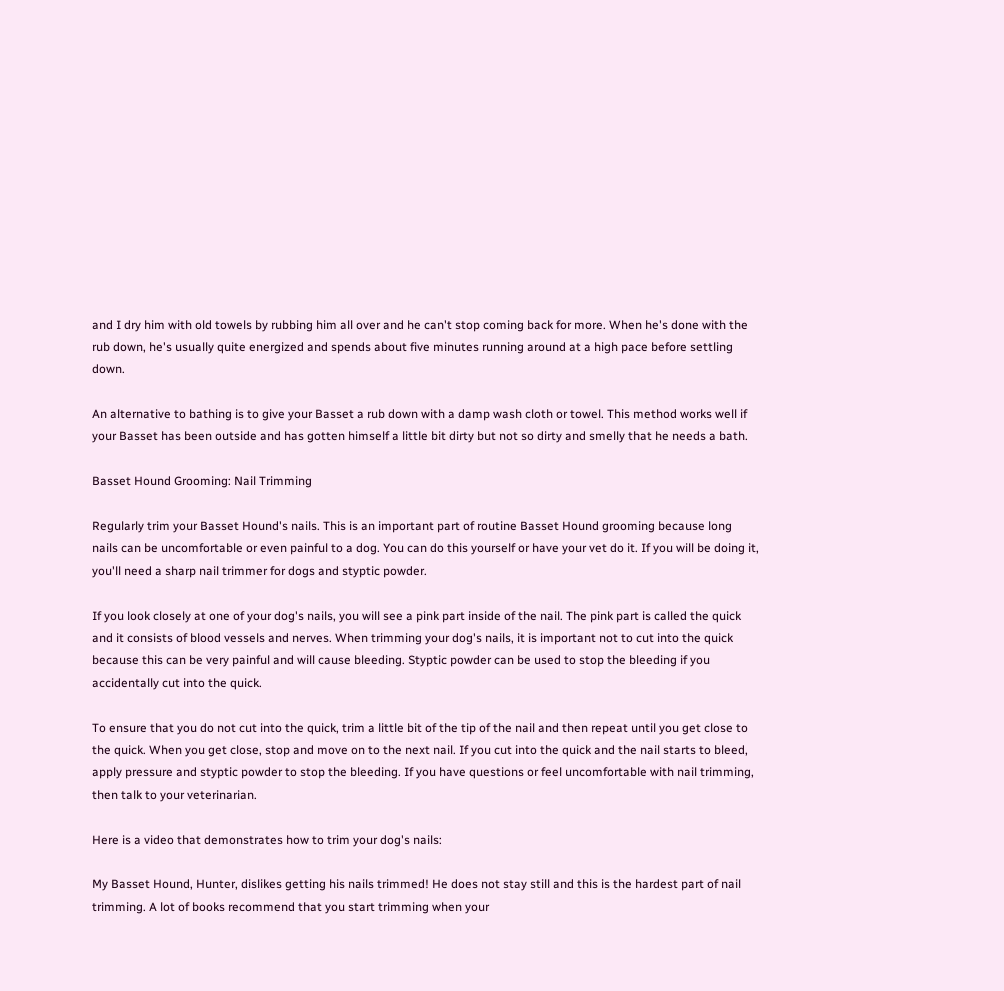and I dry him with old towels by rubbing him all over and he can't stop coming back for more. When he's done with the rub down, he's usually quite energized and spends about five minutes running around at a high pace before settling down.

An alternative to bathing is to give your Basset a rub down with a damp wash cloth or towel. This method works well if your Basset has been outside and has gotten himself a little bit dirty but not so dirty and smelly that he needs a bath.

Basset Hound Grooming: Nail Trimming

Regularly trim your Basset Hound's nails. This is an important part of routine Basset Hound grooming because long nails can be uncomfortable or even painful to a dog. You can do this yourself or have your vet do it. If you will be doing it, you'll need a sharp nail trimmer for dogs and styptic powder.

If you look closely at one of your dog's nails, you will see a pink part inside of the nail. The pink part is called the quick and it consists of blood vessels and nerves. When trimming your dog's nails, it is important not to cut into the quick because this can be very painful and will cause bleeding. Styptic powder can be used to stop the bleeding if you accidentally cut into the quick.

To ensure that you do not cut into the quick, trim a little bit of the tip of the nail and then repeat until you get close to the quick. When you get close, stop and move on to the next nail. If you cut into the quick and the nail starts to bleed, apply pressure and styptic powder to stop the bleeding. If you have questions or feel uncomfortable with nail trimming, then talk to your veterinarian.

Here is a video that demonstrates how to trim your dog's nails:

My Basset Hound, Hunter, dislikes getting his nails trimmed! He does not stay still and this is the hardest part of nail trimming. A lot of books recommend that you start trimming when your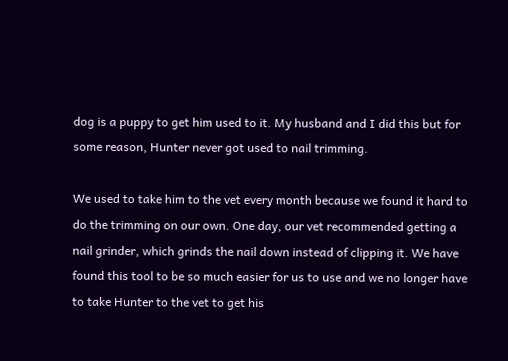dog is a puppy to get him used to it. My husband and I did this but for some reason, Hunter never got used to nail trimming.

We used to take him to the vet every month because we found it hard to do the trimming on our own. One day, our vet recommended getting a nail grinder, which grinds the nail down instead of clipping it. We have found this tool to be so much easier for us to use and we no longer have to take Hunter to the vet to get his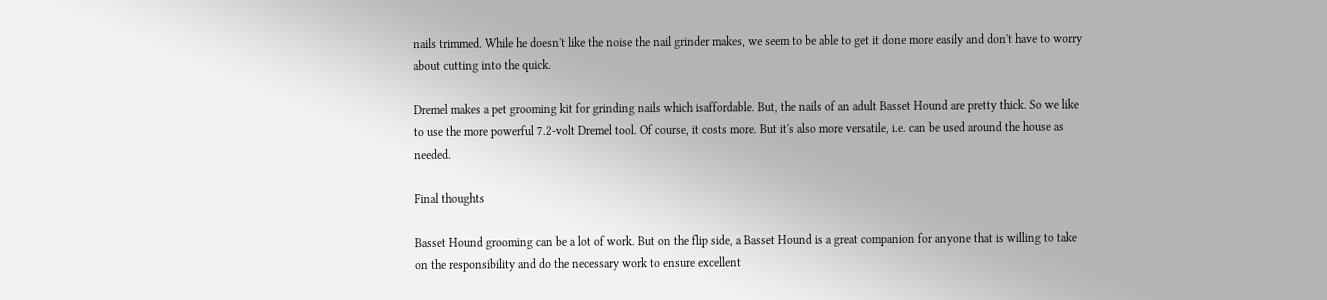nails trimmed. While he doesn't like the noise the nail grinder makes, we seem to be able to get it done more easily and don't have to worry about cutting into the quick.

Dremel makes a pet grooming kit for grinding nails which isaffordable. But, the nails of an adult Basset Hound are pretty thick. So we like to use the more powerful 7.2-volt Dremel tool. Of course, it costs more. But it's also more versatile, i.e. can be used around the house as needed.

Final thoughts

Basset Hound grooming can be a lot of work. But on the flip side, a Basset Hound is a great companion for anyone that is willing to take on the responsibility and do the necessary work to ensure excellent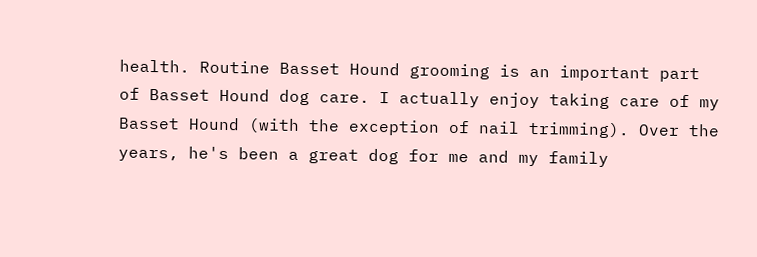health. Routine Basset Hound grooming is an important part of Basset Hound dog care. I actually enjoy taking care of my Basset Hound (with the exception of nail trimming). Over the years, he's been a great dog for me and my family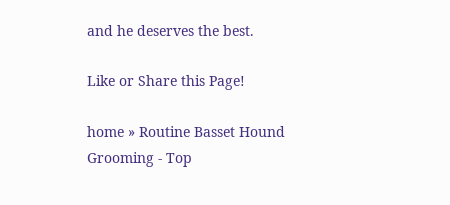and he deserves the best.

Like or Share this Page!

home » Routine Basset Hound Grooming - Top